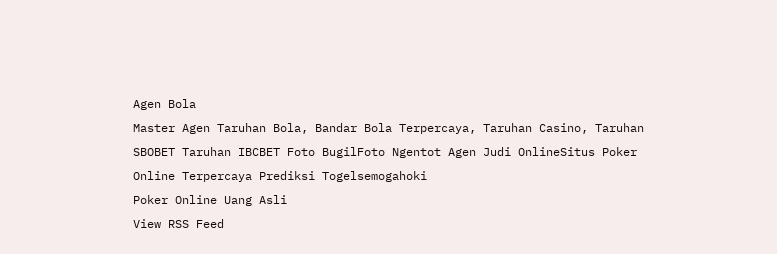Agen Bola
Master Agen Taruhan Bola, Bandar Bola Terpercaya, Taruhan Casino, Taruhan SBOBET Taruhan IBCBET Foto BugilFoto Ngentot Agen Judi OnlineSitus Poker Online Terpercaya Prediksi Togelsemogahoki
Poker Online Uang Asli
View RSS Feed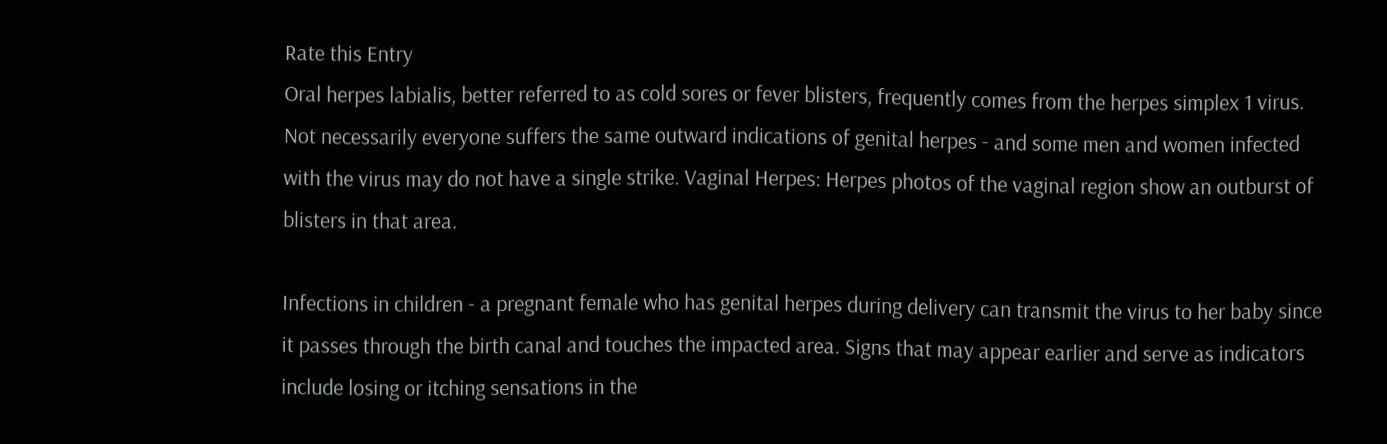Rate this Entry
Oral herpes labialis, better referred to as cold sores or fever blisters, frequently comes from the herpes simplex 1 virus. Not necessarily everyone suffers the same outward indications of genital herpes - and some men and women infected with the virus may do not have a single strike. Vaginal Herpes: Herpes photos of the vaginal region show an outburst of blisters in that area.

Infections in children - a pregnant female who has genital herpes during delivery can transmit the virus to her baby since it passes through the birth canal and touches the impacted area. Signs that may appear earlier and serve as indicators include losing or itching sensations in the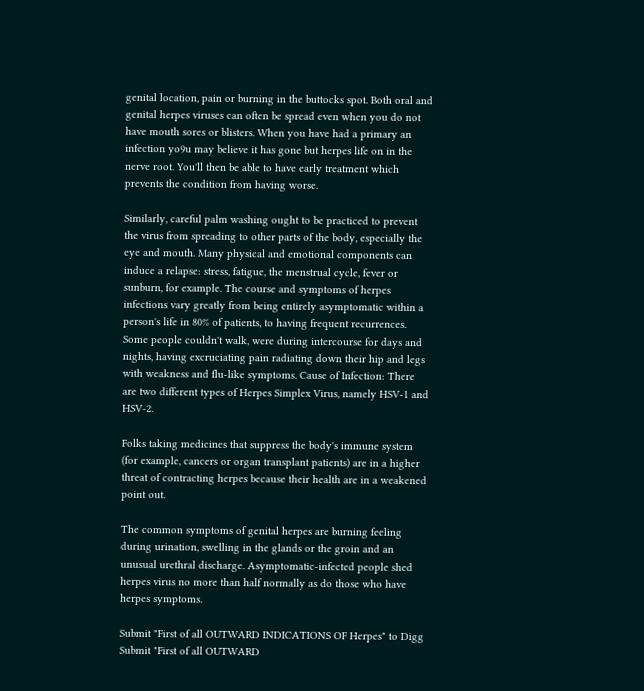genital location, pain or burning in the buttocks spot. Both oral and genital herpes viruses can often be spread even when you do not have mouth sores or blisters. When you have had a primary an infection yo9u may believe it has gone but herpes life on in the nerve root. You'll then be able to have early treatment which prevents the condition from having worse.

Similarly, careful palm washing ought to be practiced to prevent the virus from spreading to other parts of the body, especially the eye and mouth. Many physical and emotional components can induce a relapse: stress, fatigue, the menstrual cycle, fever or sunburn, for example. The course and symptoms of herpes infections vary greatly from being entirely asymptomatic within a person's life in 80% of patients, to having frequent recurrences. Some people couldn't walk, were during intercourse for days and nights, having excruciating pain radiating down their hip and legs with weakness and flu-like symptoms. Cause of Infection: There are two different types of Herpes Simplex Virus, namely HSV-1 and HSV-2.

Folks taking medicines that suppress the body's immune system (for example, cancers or organ transplant patients) are in a higher threat of contracting herpes because their health are in a weakened point out.

The common symptoms of genital herpes are burning feeling during urination, swelling in the glands or the groin and an unusual urethral discharge. Asymptomatic-infected people shed herpes virus no more than half normally as do those who have herpes symptoms.

Submit "First of all OUTWARD INDICATIONS OF Herpes" to Digg Submit "First of all OUTWARD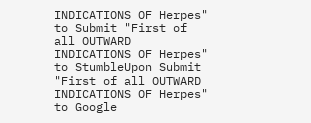INDICATIONS OF Herpes" to Submit "First of all OUTWARD INDICATIONS OF Herpes" to StumbleUpon Submit "First of all OUTWARD INDICATIONS OF Herpes" to Google